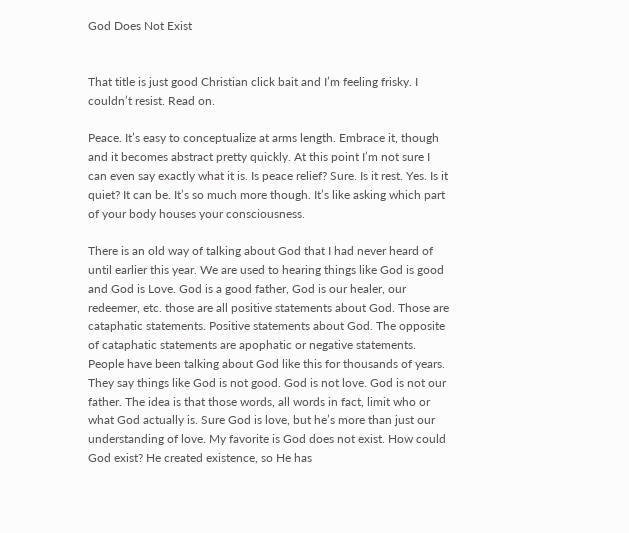God Does Not Exist


That title is just good Christian click bait and I’m feeling frisky. I couldn’t resist. Read on.

Peace. It’s easy to conceptualize at arms length. Embrace it, though and it becomes abstract pretty quickly. At this point I’m not sure I can even say exactly what it is. Is peace relief? Sure. Is it rest. Yes. Is it quiet? It can be. It’s so much more though. It’s like asking which part of your body houses your consciousness.

There is an old way of talking about God that I had never heard of until earlier this year. We are used to hearing things like God is good and God is Love. God is a good father, God is our healer, our redeemer, etc. those are all positive statements about God. Those are cataphatic statements. Positive statements about God. The opposite of cataphatic statements are apophatic or negative statements. People have been talking about God like this for thousands of years. They say things like God is not good. God is not love. God is not our father. The idea is that those words, all words in fact, limit who or what God actually is. Sure God is love, but he’s more than just our understanding of love. My favorite is God does not exist. How could God exist? He created existence, so He has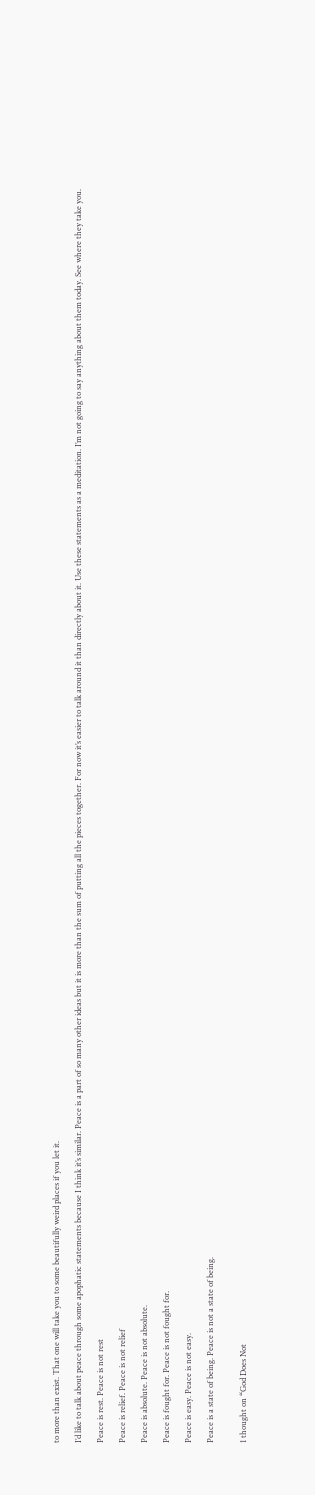to more than exist. That one will take you to some beautifully weird places if you let it.

I’d like to talk about peace through some apophatic statements because I think it’s similar. Peace is a part of so many other ideas but it is more than the sum of putting all the pieces together. For now it’s easier to talk around it than directly about it. Use these statements as a meditation. I’m not going to say anything about them today. See where they take you.

Peace is rest. Peace is not rest

Peace is relief. Peace is not relief

Peace is absolute. Peace is not absolute.

Peace is fought for. Peace is not fought for.

Peace is easy. Peace is not easy.

Peace is a state of being. Peace is not a state of being.


1 thought on “God Does Not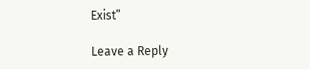Exist”

Leave a Reply